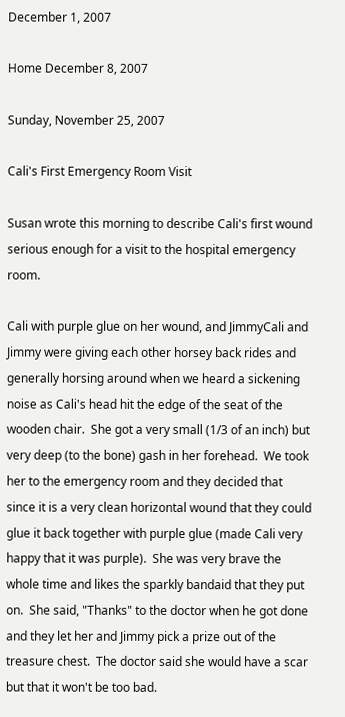December 1, 2007

Home December 8, 2007

Sunday, November 25, 2007

Cali's First Emergency Room Visit

Susan wrote this morning to describe Cali's first wound serious enough for a visit to the hospital emergency room.

Cali with purple glue on her wound, and JimmyCali and Jimmy were giving each other horsey back rides and generally horsing around when we heard a sickening noise as Cali's head hit the edge of the seat of the wooden chair.  She got a very small (1/3 of an inch) but very deep (to the bone) gash in her forehead.  We took her to the emergency room and they decided that since it is a very clean horizontal wound that they could glue it back together with purple glue (made Cali very happy that it was purple).  She was very brave the whole time and likes the sparkly bandaid that they put on.  She said, "Thanks" to the doctor when he got done and they let her and Jimmy pick a prize out of the treasure chest.  The doctor said she would have a scar but that it won't be too bad.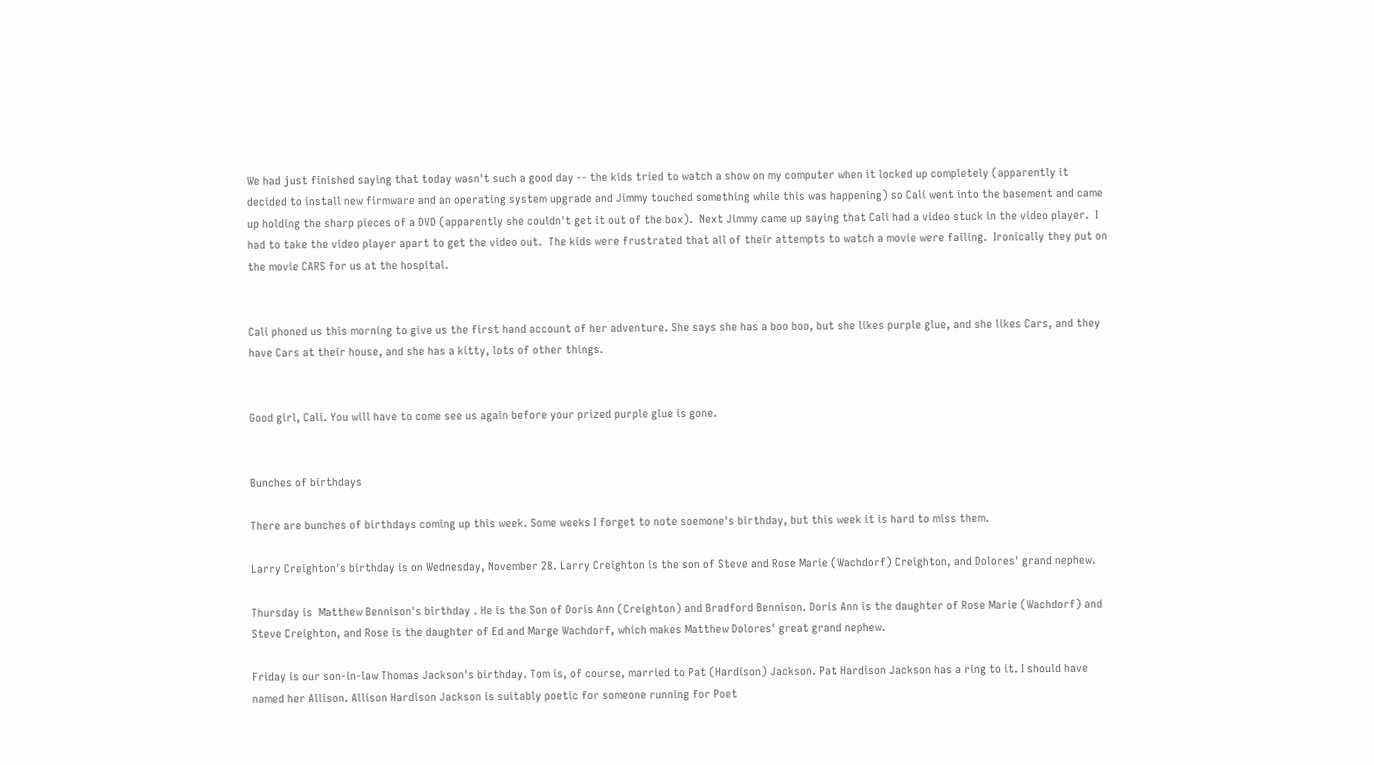We had just finished saying that today wasn't such a good day -- the kids tried to watch a show on my computer when it locked up completely (apparently it decided to install new firmware and an operating system upgrade and Jimmy touched something while this was happening) so Cali went into the basement and came up holding the sharp pieces of a DVD (apparently she couldn't get it out of the box).  Next Jimmy came up saying that Cali had a video stuck in the video player.  I had to take the video player apart to get the video out.  The kids were frustrated that all of their attempts to watch a movie were failing.  Ironically they put on the movie CARS for us at the hospital.


Cali phoned us this morning to give us the first hand account of her adventure. She says she has a boo boo, but she likes purple glue, and she likes Cars, and they have Cars at their house, and she has a kitty, lots of other things.


Good girl, Cali. You will have to come see us again before your prized purple glue is gone.


Bunches of birthdays

There are bunches of birthdays coming up this week. Some weeks I forget to note soemone's birthday, but this week it is hard to miss them.

Larry Creighton's birthday is on Wednesday, November 28. Larry Creighton is the son of Steve and Rose Marie (Wachdorf) Creighton, and Dolores' grand nephew.

Thursday is  Matthew Bennison's birthday . He is the Son of Doris Ann (Creighton) and Bradford Bennison. Doris Ann is the daughter of Rose Marie (Wachdorf) and Steve Creighton, and Rose is the daughter of Ed and Marge Wachdorf, which makes Matthew Dolores' great grand nephew.

Friday is our son-in-law Thomas Jackson's birthday. Tom is, of course, married to Pat (Hardison) Jackson. Pat Hardison Jackson has a ring to it. I should have named her Allison. Allison Hardison Jackson is suitably poetic for someone running for Poet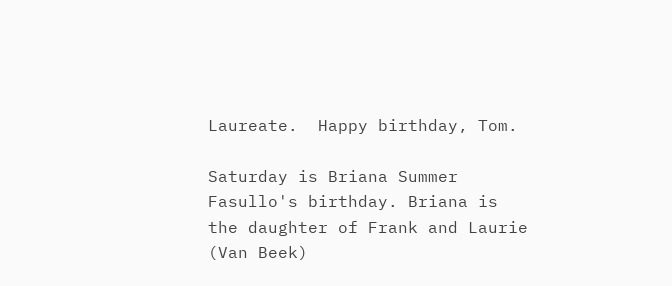Laureate.  Happy birthday, Tom.

Saturday is Briana Summer Fasullo's birthday. Briana is the daughter of Frank and Laurie (Van Beek)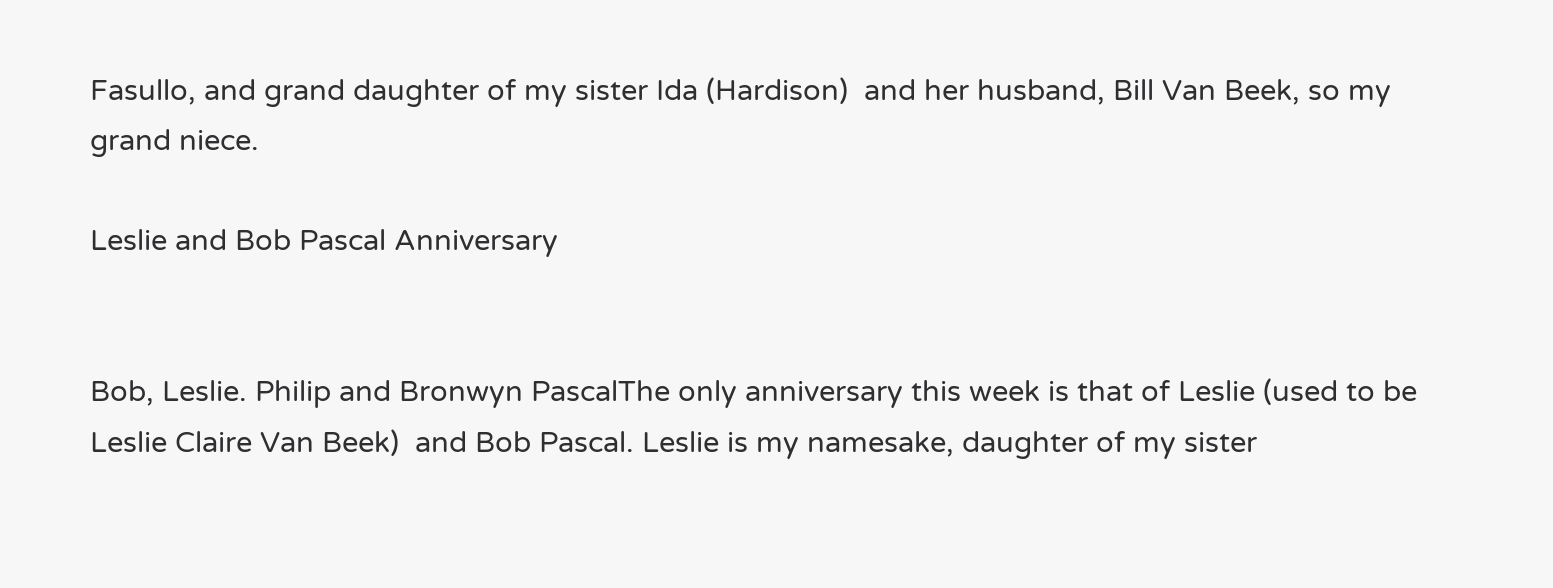Fasullo, and grand daughter of my sister Ida (Hardison)  and her husband, Bill Van Beek, so my grand niece.

Leslie and Bob Pascal Anniversary


Bob, Leslie. Philip and Bronwyn PascalThe only anniversary this week is that of Leslie (used to be Leslie Claire Van Beek)  and Bob Pascal. Leslie is my namesake, daughter of my sister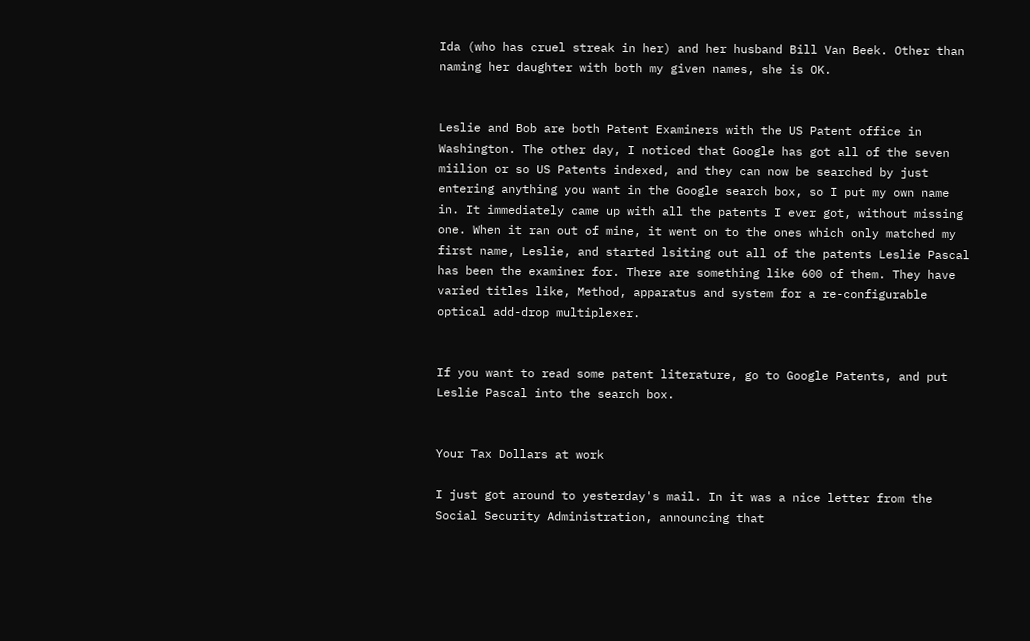Ida (who has cruel streak in her) and her husband Bill Van Beek. Other than naming her daughter with both my given names, she is OK.


Leslie and Bob are both Patent Examiners with the US Patent office in Washington. The other day, I noticed that Google has got all of the seven miilion or so US Patents indexed, and they can now be searched by just entering anything you want in the Google search box, so I put my own name in. It immediately came up with all the patents I ever got, without missing one. When it ran out of mine, it went on to the ones which only matched my first name, Leslie, and started lsiting out all of the patents Leslie Pascal has been the examiner for. There are something like 600 of them. They have varied titles like, Method, apparatus and system for a re-configurable optical add-drop multiplexer.


If you want to read some patent literature, go to Google Patents, and put Leslie Pascal into the search box.


Your Tax Dollars at work

I just got around to yesterday's mail. In it was a nice letter from the Social Security Administration, announcing that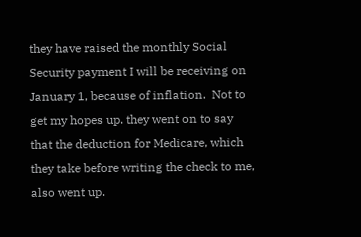they have raised the monthly Social Security payment I will be receiving on January 1, because of inflation.  Not to get my hopes up. they went on to say that the deduction for Medicare, which they take before writing the check to me, also went up.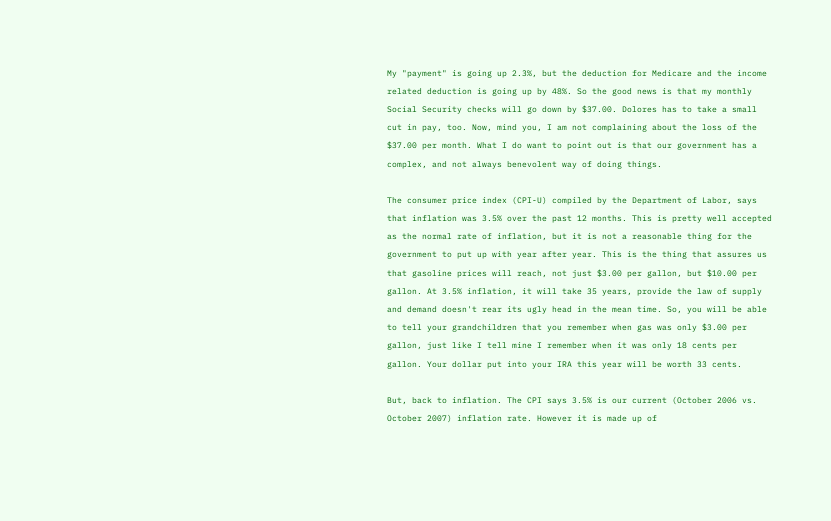My "payment" is going up 2.3%, but the deduction for Medicare and the income related deduction is going up by 48%. So the good news is that my monthly Social Security checks will go down by $37.00. Dolores has to take a small cut in pay, too. Now, mind you, I am not complaining about the loss of the $37.00 per month. What I do want to point out is that our government has a complex, and not always benevolent way of doing things.

The consumer price index (CPI-U) compiled by the Department of Labor, says that inflation was 3.5% over the past 12 months. This is pretty well accepted as the normal rate of inflation, but it is not a reasonable thing for the government to put up with year after year. This is the thing that assures us that gasoline prices will reach, not just $3.00 per gallon, but $10.00 per gallon. At 3.5% inflation, it will take 35 years, provide the law of supply and demand doesn't rear its ugly head in the mean time. So, you will be able to tell your grandchildren that you remember when gas was only $3.00 per gallon, just like I tell mine I remember when it was only 18 cents per gallon. Your dollar put into your IRA this year will be worth 33 cents.

But, back to inflation. The CPI says 3.5% is our current (October 2006 vs. October 2007) inflation rate. However it is made up of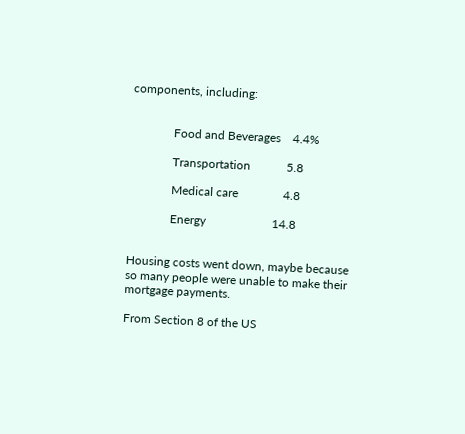components, including:


              Food and Beverages    4.4%

              Transportation            5.8

              Medical care               4.8

              Energy                      14.8


Housing costs went down, maybe because so many people were unable to make their mortgage payments.

From Section 8 of the US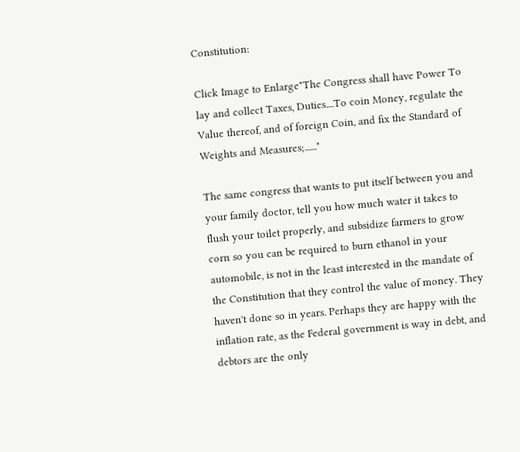Constitution:

Click Image to Enlarge"The Congress shall have Power To lay and collect Taxes, Duties....To coin Money, regulate the Value thereof, and of foreign Coin, and fix the Standard of Weights and Measures;......"

The same congress that wants to put itself between you and your family doctor, tell you how much water it takes to flush your toilet properly, and subsidize farmers to grow corn so you can be required to burn ethanol in your automobile, is not in the least interested in the mandate of the Constitution that they control the value of money. They haven't done so in years. Perhaps they are happy with the inflation rate, as the Federal government is way in debt, and debtors are the only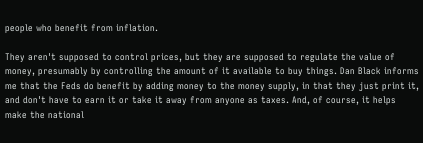people who benefit from inflation.

They aren't supposed to control prices, but they are supposed to regulate the value of money, presumably by controlling the amount of it available to buy things. Dan Black informs me that the Feds do benefit by adding money to the money supply, in that they just print it, and don't have to earn it or take it away from anyone as taxes. And, of course, it helps make the national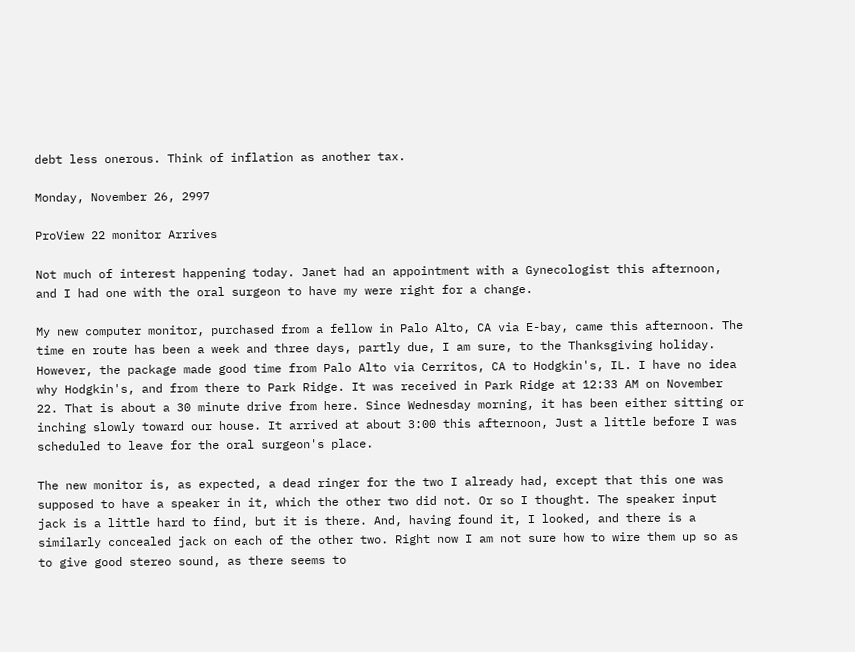debt less onerous. Think of inflation as another tax.

Monday, November 26, 2997

ProView 22 monitor Arrives

Not much of interest happening today. Janet had an appointment with a Gynecologist this afternoon, and I had one with the oral surgeon to have my were right for a change.

My new computer monitor, purchased from a fellow in Palo Alto, CA via E-bay, came this afternoon. The time en route has been a week and three days, partly due, I am sure, to the Thanksgiving holiday. However, the package made good time from Palo Alto via Cerritos, CA to Hodgkin's, IL. I have no idea why Hodgkin's, and from there to Park Ridge. It was received in Park Ridge at 12:33 AM on November 22. That is about a 30 minute drive from here. Since Wednesday morning, it has been either sitting or inching slowly toward our house. It arrived at about 3:00 this afternoon, Just a little before I was scheduled to leave for the oral surgeon's place.

The new monitor is, as expected, a dead ringer for the two I already had, except that this one was supposed to have a speaker in it, which the other two did not. Or so I thought. The speaker input jack is a little hard to find, but it is there. And, having found it, I looked, and there is a similarly concealed jack on each of the other two. Right now I am not sure how to wire them up so as to give good stereo sound, as there seems to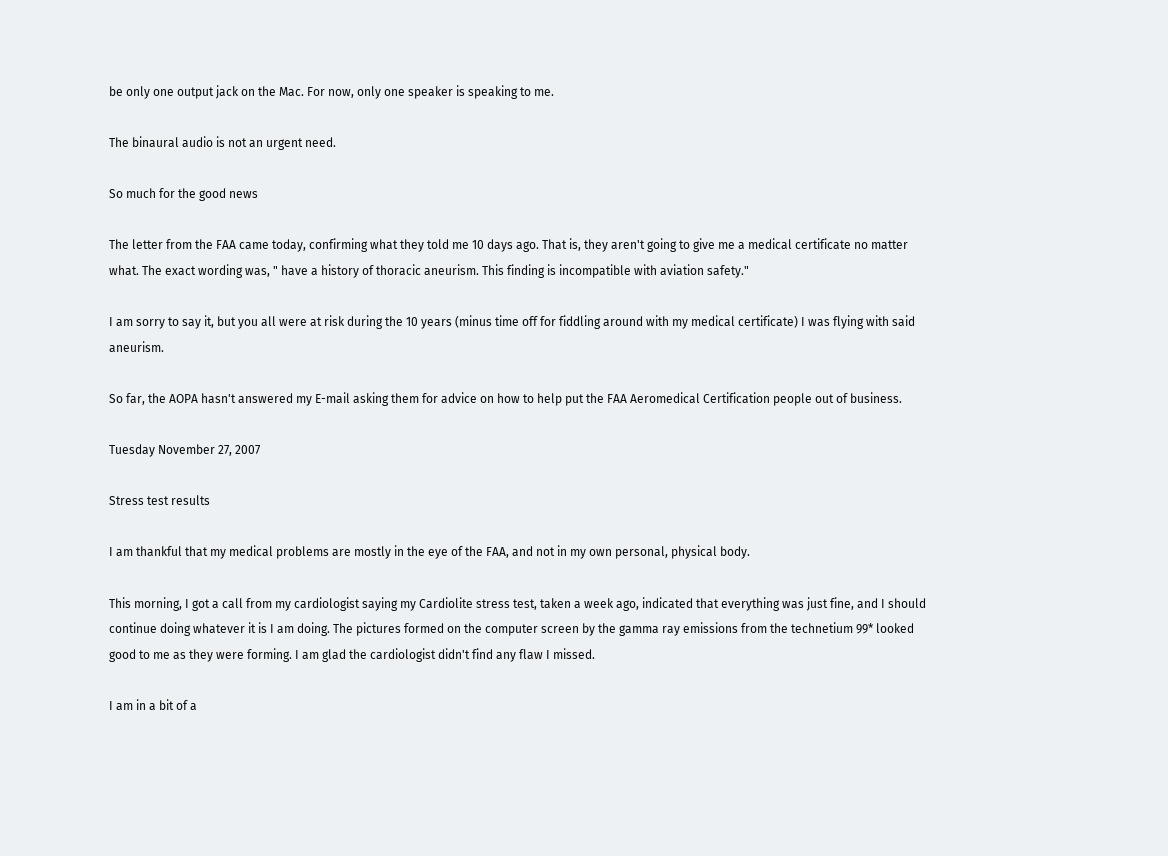be only one output jack on the Mac. For now, only one speaker is speaking to me.

The binaural audio is not an urgent need.

So much for the good news

The letter from the FAA came today, confirming what they told me 10 days ago. That is, they aren't going to give me a medical certificate no matter what. The exact wording was, " have a history of thoracic aneurism. This finding is incompatible with aviation safety."

I am sorry to say it, but you all were at risk during the 10 years (minus time off for fiddling around with my medical certificate) I was flying with said aneurism.

So far, the AOPA hasn't answered my E-mail asking them for advice on how to help put the FAA Aeromedical Certification people out of business.

Tuesday November 27, 2007

Stress test results

I am thankful that my medical problems are mostly in the eye of the FAA, and not in my own personal, physical body.

This morning, I got a call from my cardiologist saying my Cardiolite stress test, taken a week ago, indicated that everything was just fine, and I should continue doing whatever it is I am doing. The pictures formed on the computer screen by the gamma ray emissions from the technetium 99* looked good to me as they were forming. I am glad the cardiologist didn't find any flaw I missed.

I am in a bit of a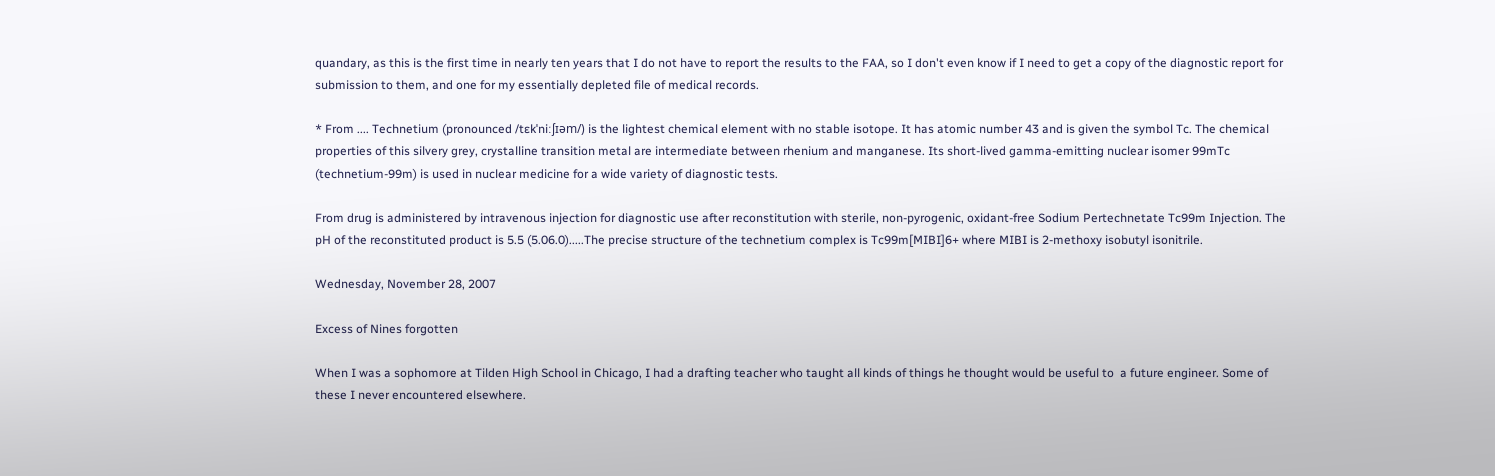quandary, as this is the first time in nearly ten years that I do not have to report the results to the FAA, so I don't even know if I need to get a copy of the diagnostic report for submission to them, and one for my essentially depleted file of medical records.

* From .... Technetium (pronounced /tɛkˈniːʃɪəm/) is the lightest chemical element with no stable isotope. It has atomic number 43 and is given the symbol Tc. The chemical properties of this silvery grey, crystalline transition metal are intermediate between rhenium and manganese. Its short-lived gamma-emitting nuclear isomer 99mTc (technetium-99m) is used in nuclear medicine for a wide variety of diagnostic tests.

From drug is administered by intravenous injection for diagnostic use after reconstitution with sterile, non-pyrogenic, oxidant-free Sodium Pertechnetate Tc99m Injection. The pH of the reconstituted product is 5.5 (5.06.0).....The precise structure of the technetium complex is Tc99m[MIBI]6+ where MIBI is 2-methoxy isobutyl isonitrile.

Wednesday, November 28, 2007

Excess of Nines forgotten

When I was a sophomore at Tilden High School in Chicago, I had a drafting teacher who taught all kinds of things he thought would be useful to  a future engineer. Some of these I never encountered elsewhere.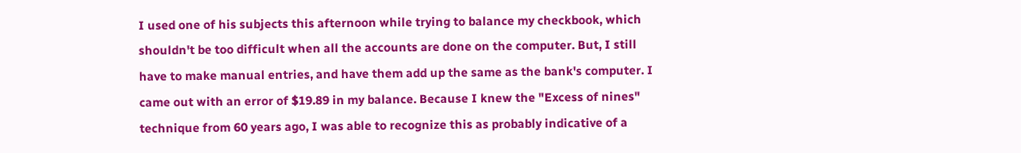I used one of his subjects this afternoon while trying to balance my checkbook, which shouldn't be too difficult when all the accounts are done on the computer. But, I still have to make manual entries, and have them add up the same as the bank's computer. I came out with an error of $19.89 in my balance. Because I knew the "Excess of nines" technique from 60 years ago, I was able to recognize this as probably indicative of a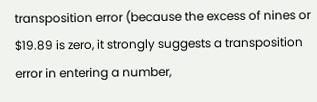transposition error (because the excess of nines or $19.89 is zero, it strongly suggests a transposition error in entering a number,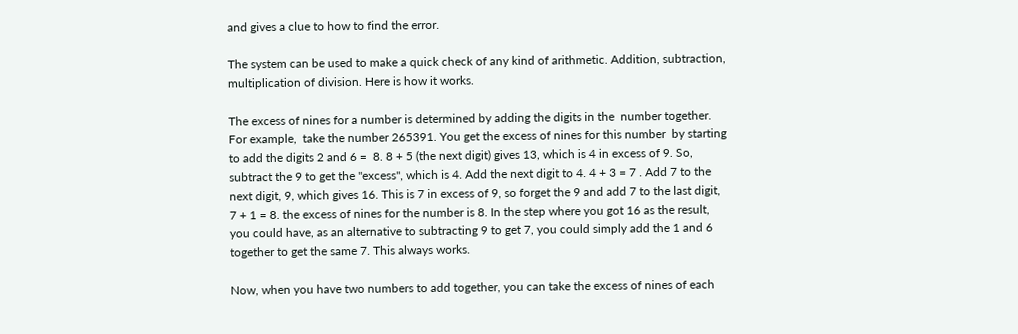and gives a clue to how to find the error.

The system can be used to make a quick check of any kind of arithmetic. Addition, subtraction, multiplication of division. Here is how it works.

The excess of nines for a number is determined by adding the digits in the  number together.  For example,  take the number 265391. You get the excess of nines for this number  by starting to add the digits 2 and 6 =  8. 8 + 5 (the next digit) gives 13, which is 4 in excess of 9. So, subtract the 9 to get the "excess", which is 4. Add the next digit to 4. 4 + 3 = 7 . Add 7 to the next digit, 9, which gives 16. This is 7 in excess of 9, so forget the 9 and add 7 to the last digit, 7 + 1 = 8. the excess of nines for the number is 8. In the step where you got 16 as the result, you could have, as an alternative to subtracting 9 to get 7, you could simply add the 1 and 6 together to get the same 7. This always works.

Now, when you have two numbers to add together, you can take the excess of nines of each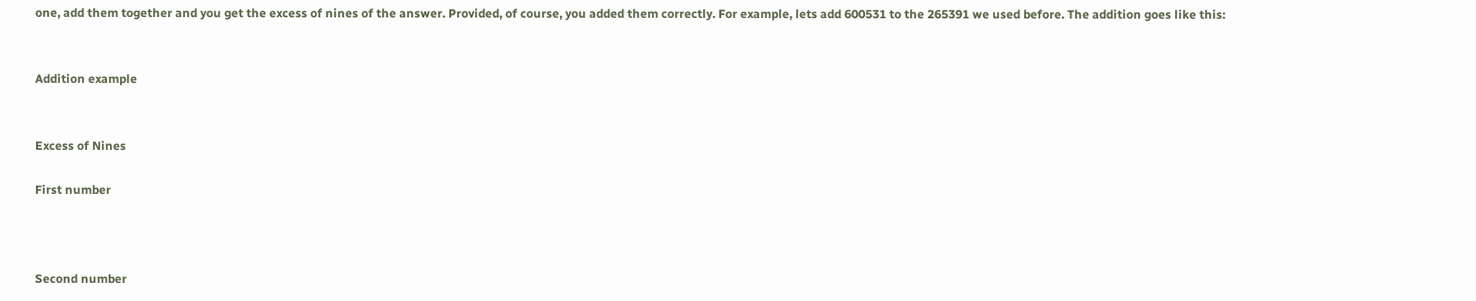one, add them together and you get the excess of nines of the answer. Provided, of course, you added them correctly. For example, lets add 600531 to the 265391 we used before. The addition goes like this:


Addition example


Excess of Nines

First number



Second number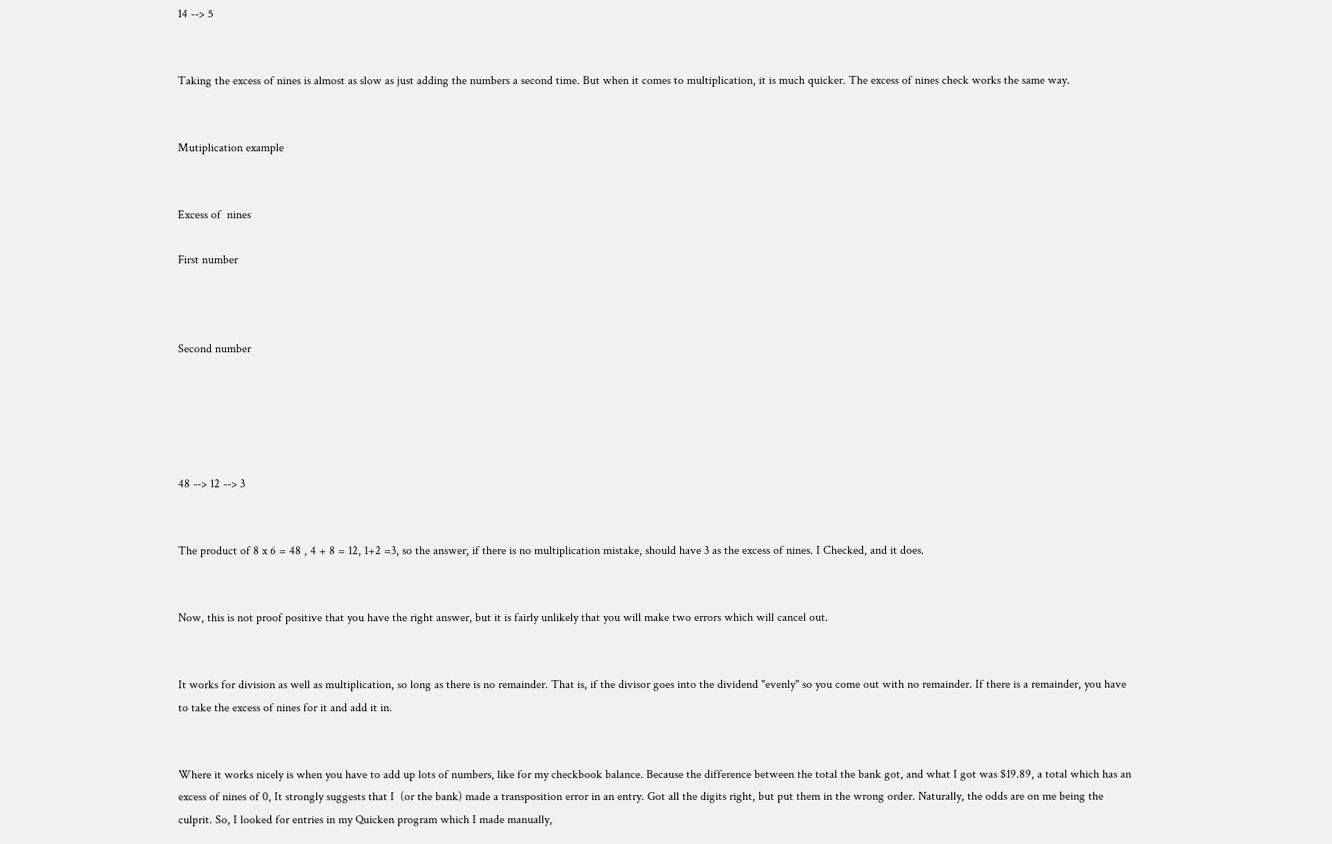14 --> 5


Taking the excess of nines is almost as slow as just adding the numbers a second time. But when it comes to multiplication, it is much quicker. The excess of nines check works the same way.


Mutiplication example


Excess of  nines

First number



Second number





48 --> 12 --> 3


The product of 8 x 6 = 48 , 4 + 8 = 12, 1+2 =3, so the answer, if there is no multiplication mistake, should have 3 as the excess of nines. I Checked, and it does.


Now, this is not proof positive that you have the right answer, but it is fairly unlikely that you will make two errors which will cancel out.


It works for division as well as multiplication, so long as there is no remainder. That is, if the divisor goes into the dividend "evenly" so you come out with no remainder. If there is a remainder, you have to take the excess of nines for it and add it in.


Where it works nicely is when you have to add up lots of numbers, like for my checkbook balance. Because the difference between the total the bank got, and what I got was $19.89, a total which has an excess of nines of 0, It strongly suggests that I  (or the bank) made a transposition error in an entry. Got all the digits right, but put them in the wrong order. Naturally, the odds are on me being the culprit. So, I looked for entries in my Quicken program which I made manually,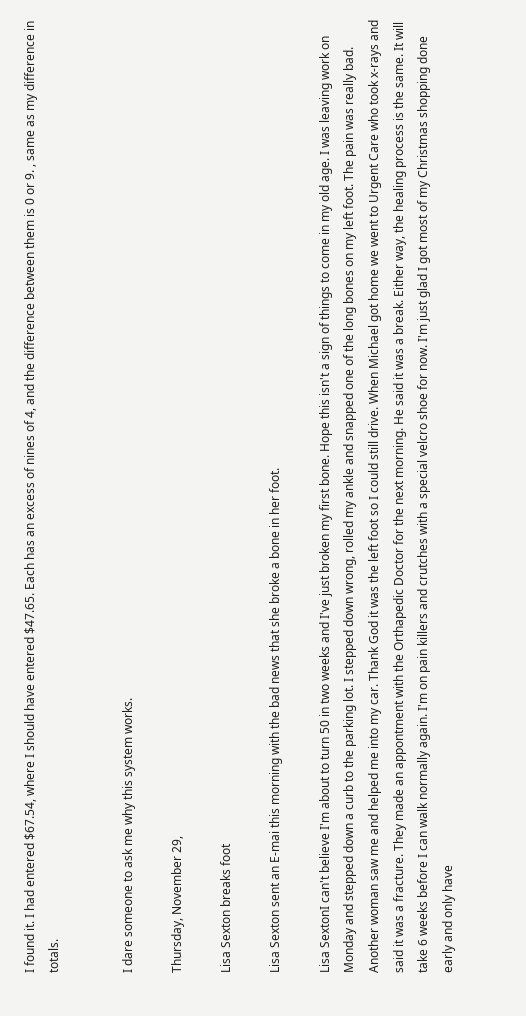I found it. I had entered $67.54, where I should have entered $47.65. Each has an excess of nines of 4, and the difference between them is 0 or 9. , same as my difference in totals.


I dare someone to ask me why this system works.

Thursday, November 29,

Lisa Sexton breaks foot

Lisa Sexton sent an E-mai this morning with the bad news that she broke a bone in her foot.

Lisa SextonI can't believe I'm about to turn 50 in two weeks and I've just broken my first bone. Hope this isn't a sign of things to come in my old age. I was leaving work on Monday and stepped down a curb to the parking lot. I stepped down wrong, rolled my ankle and snapped one of the long bones on my left foot. The pain was really bad. Another woman saw me and helped me into my car. Thank God it was the left foot so I could still drive. When Michael got home we went to Urgent Care who took x-rays and said it was a fracture. They made an appontment with the Orthapedic Doctor for the next morning. He said it was a break. Either way, the healing process is the same. It will take 6 weeks before I can walk normally again. I'm on pain killers and crutches with a special velcro shoe for now. I'm just glad I got most of my Christmas shopping done early and only have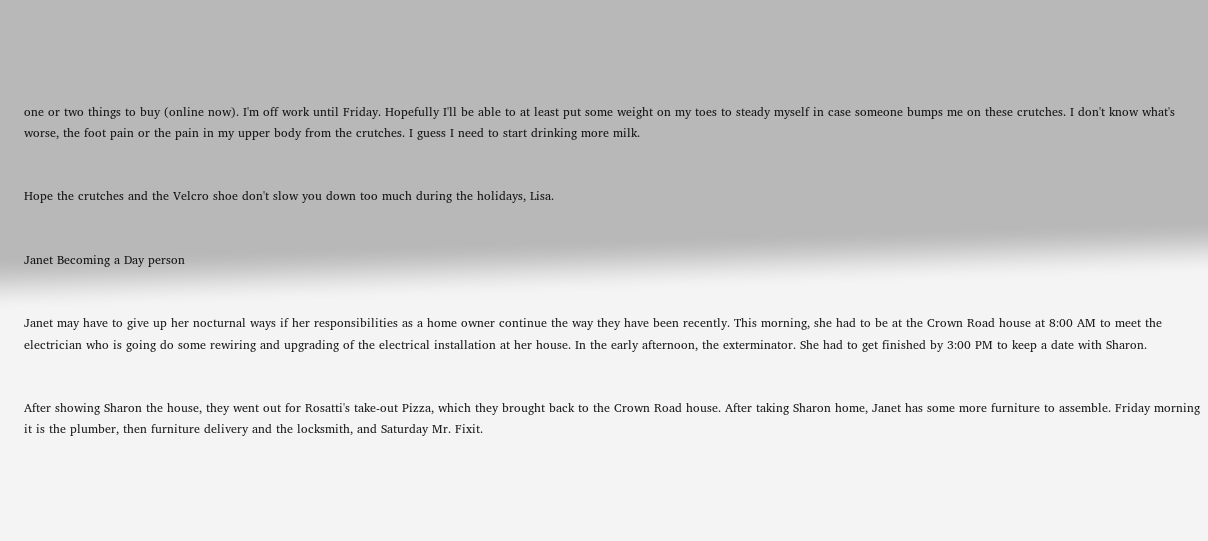one or two things to buy (online now). I'm off work until Friday. Hopefully I'll be able to at least put some weight on my toes to steady myself in case someone bumps me on these crutches. I don't know what's worse, the foot pain or the pain in my upper body from the crutches. I guess I need to start drinking more milk.


Hope the crutches and the Velcro shoe don't slow you down too much during the holidays, Lisa.


Janet Becoming a Day person


Janet may have to give up her nocturnal ways if her responsibilities as a home owner continue the way they have been recently. This morning, she had to be at the Crown Road house at 8:00 AM to meet the electrician who is going do some rewiring and upgrading of the electrical installation at her house. In the early afternoon, the exterminator. She had to get finished by 3:00 PM to keep a date with Sharon.


After showing Sharon the house, they went out for Rosatti's take-out Pizza, which they brought back to the Crown Road house. After taking Sharon home, Janet has some more furniture to assemble. Friday morning it is the plumber, then furniture delivery and the locksmith, and Saturday Mr. Fixit.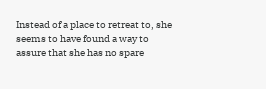Instead of a place to retreat to, she seems to have found a way to assure that she has no spare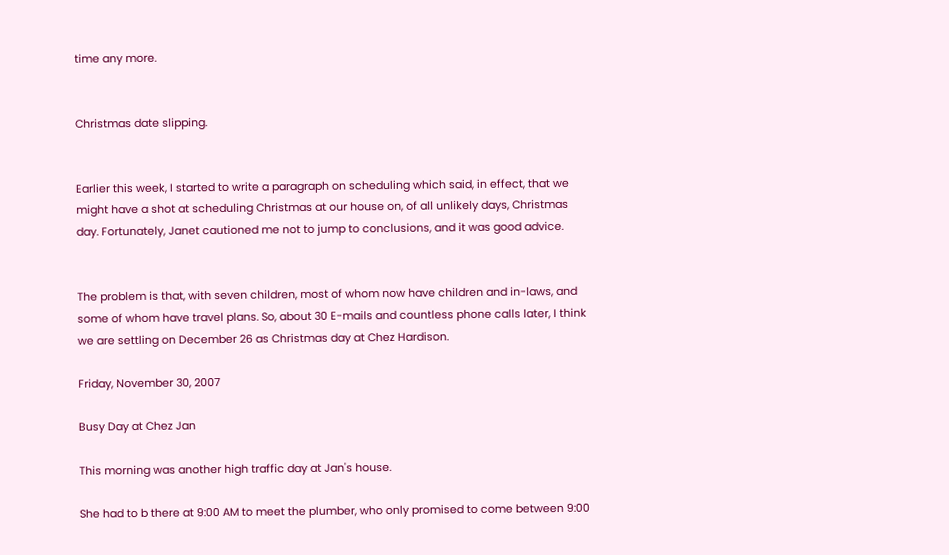time any more.


Christmas date slipping.


Earlier this week, I started to write a paragraph on scheduling which said, in effect, that we might have a shot at scheduling Christmas at our house on, of all unlikely days, Christmas day. Fortunately, Janet cautioned me not to jump to conclusions, and it was good advice.


The problem is that, with seven children, most of whom now have children and in-laws, and some of whom have travel plans. So, about 30 E-mails and countless phone calls later, I think we are settling on December 26 as Christmas day at Chez Hardison.

Friday, November 30, 2007

Busy Day at Chez Jan

This morning was another high traffic day at Jan's house.

She had to b there at 9:00 AM to meet the plumber, who only promised to come between 9:00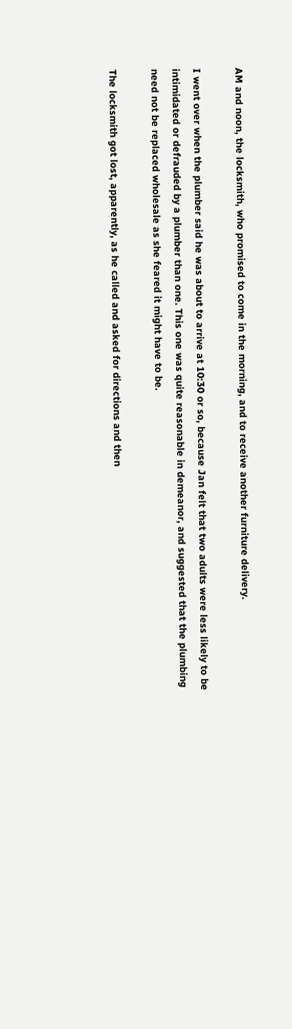AM and noon, the locksmith, who promised to come in the morning, and to receive another furniture delivery.

I went over when the plumber said he was about to arrive at 10:30 or so, because Jan felt that two adults were less likely to be intimidated or defrauded by a plumber than one. This one was quite reasonable in demeanor, and suggested that the plumbing need not be replaced wholesale as she feared it might have to be.

The locksmith got lost, apparently, as he called and asked for directions and then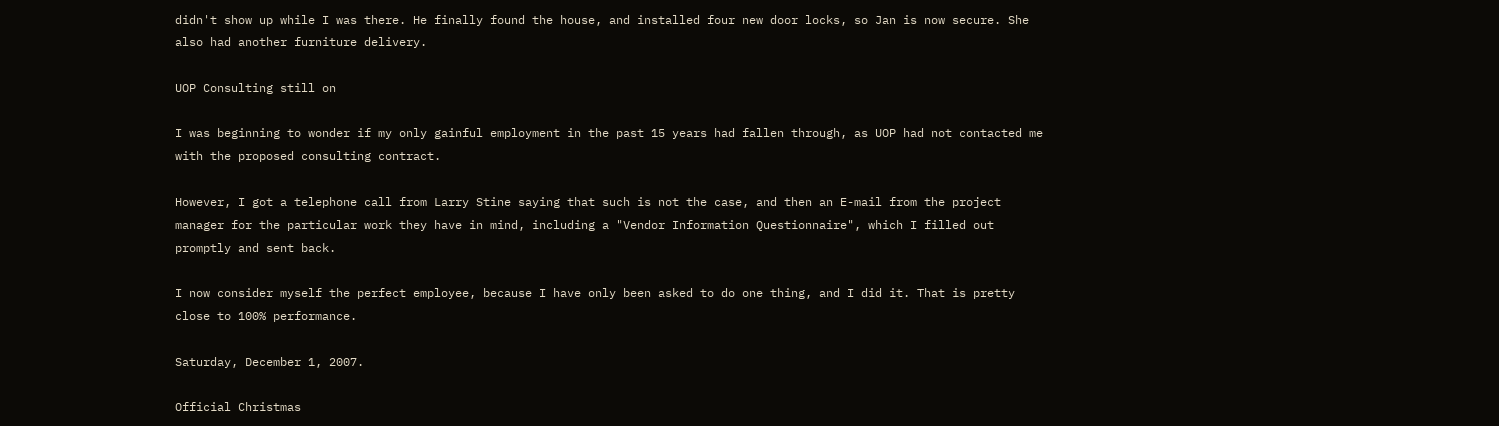didn't show up while I was there. He finally found the house, and installed four new door locks, so Jan is now secure. She also had another furniture delivery.

UOP Consulting still on

I was beginning to wonder if my only gainful employment in the past 15 years had fallen through, as UOP had not contacted me with the proposed consulting contract.

However, I got a telephone call from Larry Stine saying that such is not the case, and then an E-mail from the project manager for the particular work they have in mind, including a "Vendor Information Questionnaire", which I filled out promptly and sent back.

I now consider myself the perfect employee, because I have only been asked to do one thing, and I did it. That is pretty close to 100% performance.

Saturday, December 1, 2007.

Official Christmas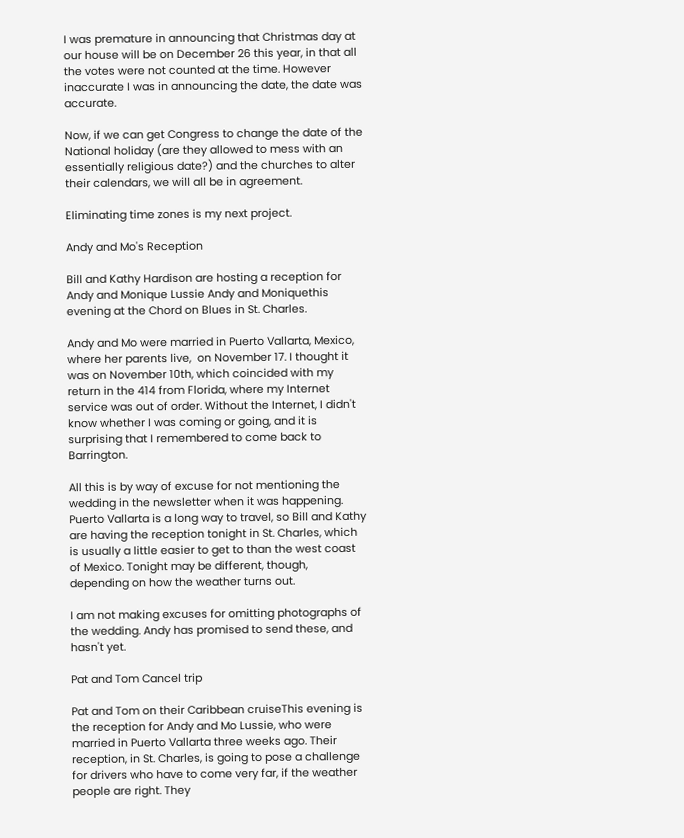I was premature in announcing that Christmas day at our house will be on December 26 this year, in that all the votes were not counted at the time. However inaccurate I was in announcing the date, the date was accurate.

Now, if we can get Congress to change the date of the National holiday (are they allowed to mess with an essentially religious date?) and the churches to alter their calendars, we will all be in agreement.

Eliminating time zones is my next project.

Andy and Mo's Reception

Bill and Kathy Hardison are hosting a reception for Andy and Monique Lussie Andy and Moniquethis evening at the Chord on Blues in St. Charles.

Andy and Mo were married in Puerto Vallarta, Mexico, where her parents live,  on November 17. I thought it was on November 10th, which coincided with my return in the 414 from Florida, where my Internet service was out of order. Without the Internet, I didn't know whether I was coming or going, and it is surprising that I remembered to come back to Barrington.

All this is by way of excuse for not mentioning the wedding in the newsletter when it was happening. Puerto Vallarta is a long way to travel, so Bill and Kathy are having the reception tonight in St. Charles, which is usually a little easier to get to than the west coast of Mexico. Tonight may be different, though, depending on how the weather turns out.

I am not making excuses for omitting photographs of the wedding. Andy has promised to send these, and hasn't yet.

Pat and Tom Cancel trip

Pat and Tom on their Caribbean cruiseThis evening is the reception for Andy and Mo Lussie, who were married in Puerto Vallarta three weeks ago. Their reception, in St. Charles, is going to pose a challenge for drivers who have to come very far, if the weather people are right. They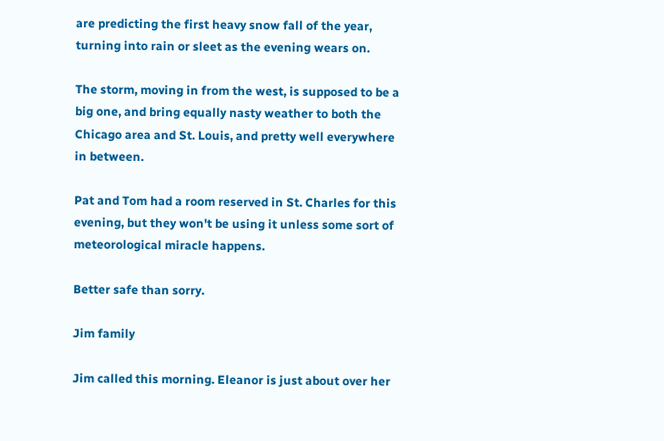are predicting the first heavy snow fall of the year, turning into rain or sleet as the evening wears on.

The storm, moving in from the west, is supposed to be a big one, and bring equally nasty weather to both the Chicago area and St. Louis, and pretty well everywhere in between.

Pat and Tom had a room reserved in St. Charles for this evening, but they won't be using it unless some sort of meteorological miracle happens.

Better safe than sorry.

Jim family

Jim called this morning. Eleanor is just about over her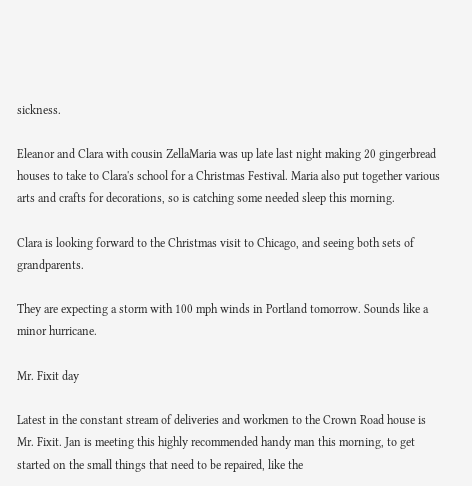sickness.

Eleanor and Clara with cousin ZellaMaria was up late last night making 20 gingerbread houses to take to Clara's school for a Christmas Festival. Maria also put together various arts and crafts for decorations, so is catching some needed sleep this morning.

Clara is looking forward to the Christmas visit to Chicago, and seeing both sets of grandparents.

They are expecting a storm with 100 mph winds in Portland tomorrow. Sounds like a minor hurricane.

Mr. Fixit day

Latest in the constant stream of deliveries and workmen to the Crown Road house is Mr. Fixit. Jan is meeting this highly recommended handy man this morning, to get started on the small things that need to be repaired, like the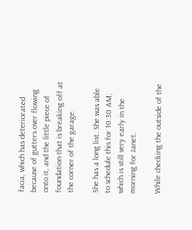facia, which has deteriorated because of gutters over flowing onto it, and the little piece of foundation that is breaking off at the corner of the garage.

She has a long list. She was able to schedule this for 10:30 AM, which is still very early in the morning for Janet.

While checking the outside of the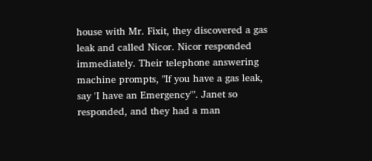house with Mr. Fixit, they discovered a gas leak and called Nicor. Nicor responded immediately. Their telephone answering machine prompts, "If you have a gas leak, say 'I have an Emergency'". Janet so responded, and they had a man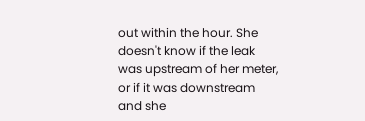out within the hour. She doesn't know if the leak was upstream of her meter, or if it was downstream and she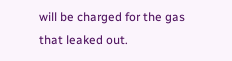will be charged for the gas that leaked out.